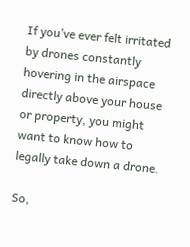If you’ve ever felt irritated by drones constantly hovering in the airspace directly above your house or property, you might want to know how to legally take down a drone.

So,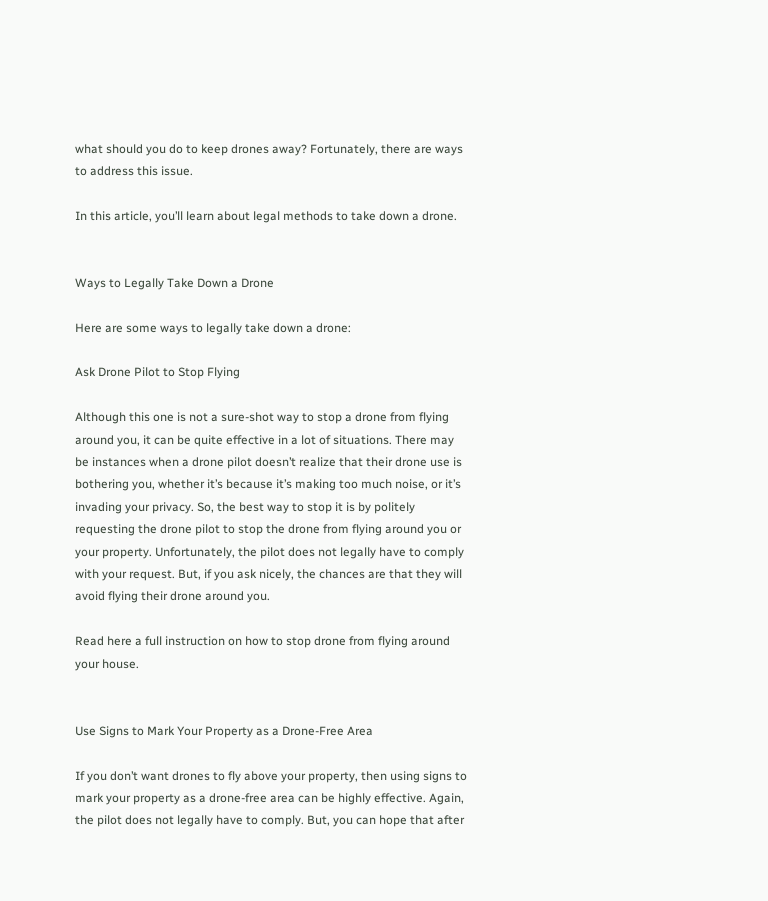what should you do to keep drones away? Fortunately, there are ways to address this issue.

In this article, you’ll learn about legal methods to take down a drone.


Ways to Legally Take Down a Drone

Here are some ways to legally take down a drone:

Ask Drone Pilot to Stop Flying

Although this one is not a sure-shot way to stop a drone from flying around you, it can be quite effective in a lot of situations. There may be instances when a drone pilot doesn’t realize that their drone use is bothering you, whether it’s because it’s making too much noise, or it’s invading your privacy. So, the best way to stop it is by politely requesting the drone pilot to stop the drone from flying around you or your property. Unfortunately, the pilot does not legally have to comply with your request. But, if you ask nicely, the chances are that they will avoid flying their drone around you.

Read here a full instruction on how to stop drone from flying around your house.


Use Signs to Mark Your Property as a Drone-Free Area

If you don’t want drones to fly above your property, then using signs to mark your property as a drone-free area can be highly effective. Again, the pilot does not legally have to comply. But, you can hope that after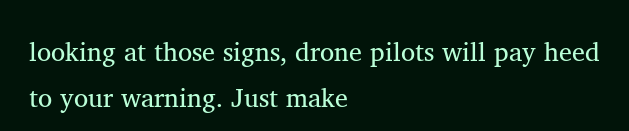looking at those signs, drone pilots will pay heed to your warning. Just make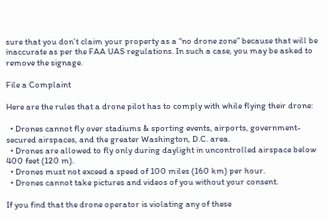sure that you don’t claim your property as a “no drone zone” because that will be inaccurate as per the FAA UAS regulations. In such a case, you may be asked to remove the signage.

File a Complaint

Here are the rules that a drone pilot has to comply with while flying their drone:

  • Drones cannot fly over stadiums & sporting events, airports, government-secured airspaces, and the greater Washington, D.C. area.
  • Drones are allowed to fly only during daylight in uncontrolled airspace below 400 feet (120 m).
  • Drones must not exceed a speed of 100 miles (160 km) per hour.
  • Drones cannot take pictures and videos of you without your consent.

If you find that the drone operator is violating any of these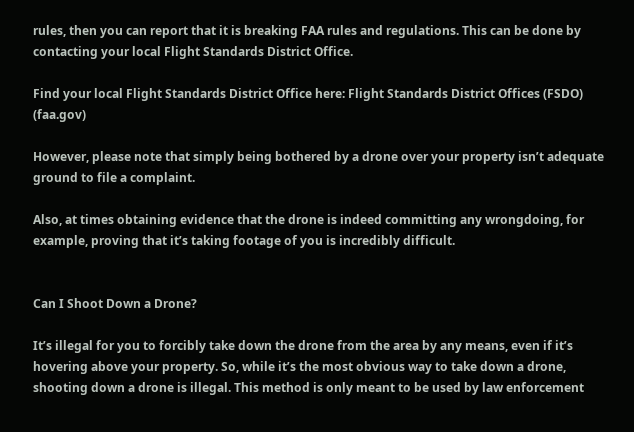rules, then you can report that it is breaking FAA rules and regulations. This can be done by contacting your local Flight Standards District Office.

Find your local Flight Standards District Office here: Flight Standards District Offices (FSDO) (faa.gov)

However, please note that simply being bothered by a drone over your property isn’t adequate ground to file a complaint.

Also, at times obtaining evidence that the drone is indeed committing any wrongdoing, for example, proving that it’s taking footage of you is incredibly difficult.


Can I Shoot Down a Drone?

It’s illegal for you to forcibly take down the drone from the area by any means, even if it’s hovering above your property. So, while it’s the most obvious way to take down a drone, shooting down a drone is illegal. This method is only meant to be used by law enforcement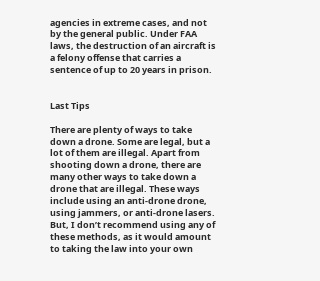agencies in extreme cases, and not by the general public. Under FAA laws, the destruction of an aircraft is a felony offense that carries a sentence of up to 20 years in prison.


Last Tips

There are plenty of ways to take down a drone. Some are legal, but a lot of them are illegal. Apart from shooting down a drone, there are many other ways to take down a drone that are illegal. These ways include using an anti-drone drone, using jammers, or anti-drone lasers. But, I don’t recommend using any of these methods, as it would amount to taking the law into your own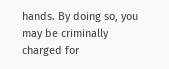hands. By doing so, you may be criminally charged for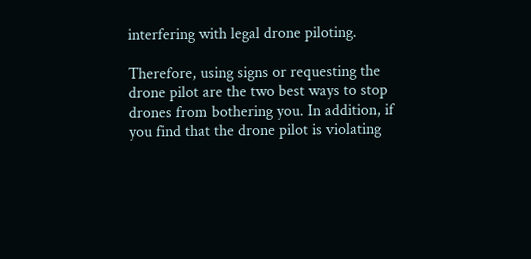interfering with legal drone piloting.

Therefore, using signs or requesting the drone pilot are the two best ways to stop drones from bothering you. In addition, if you find that the drone pilot is violating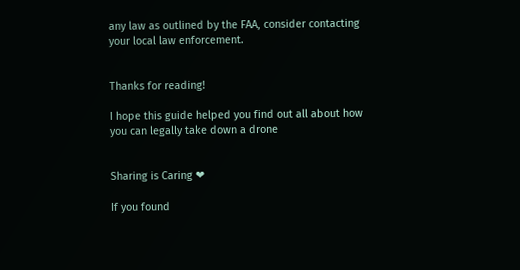any law as outlined by the FAA, consider contacting your local law enforcement.


Thanks for reading!

I hope this guide helped you find out all about how you can legally take down a drone


Sharing is Caring ❤

If you found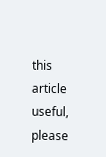this article useful, please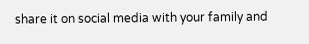share it on social media with your family and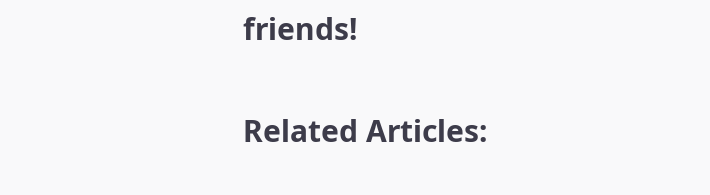friends!

Related Articles: